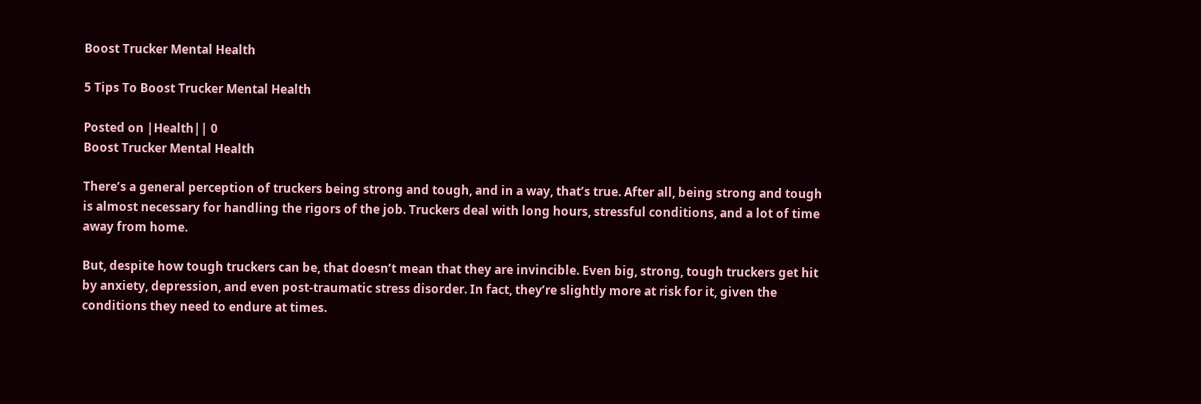Boost Trucker Mental Health

5 Tips To Boost Trucker Mental Health

Posted on |Health|| 0
Boost Trucker Mental Health

There’s a general perception of truckers being strong and tough, and in a way, that’s true. After all, being strong and tough is almost necessary for handling the rigors of the job. Truckers deal with long hours, stressful conditions, and a lot of time away from home.

But, despite how tough truckers can be, that doesn’t mean that they are invincible. Even big, strong, tough truckers get hit by anxiety, depression, and even post-traumatic stress disorder. In fact, they’re slightly more at risk for it, given the conditions they need to endure at times.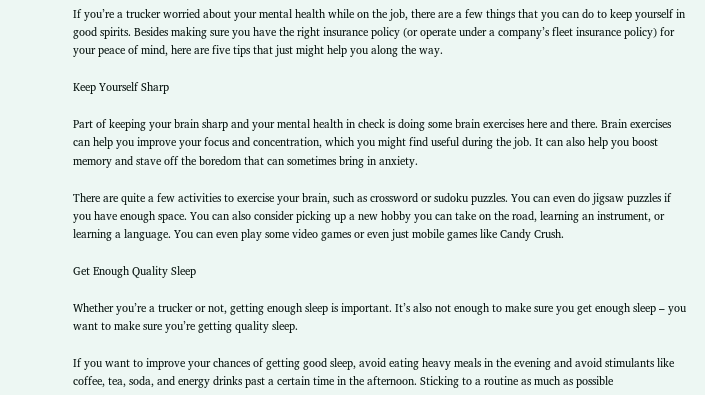If you’re a trucker worried about your mental health while on the job, there are a few things that you can do to keep yourself in good spirits. Besides making sure you have the right insurance policy (or operate under a company’s fleet insurance policy) for your peace of mind, here are five tips that just might help you along the way.

Keep Yourself Sharp

Part of keeping your brain sharp and your mental health in check is doing some brain exercises here and there. Brain exercises can help you improve your focus and concentration, which you might find useful during the job. It can also help you boost memory and stave off the boredom that can sometimes bring in anxiety.

There are quite a few activities to exercise your brain, such as crossword or sudoku puzzles. You can even do jigsaw puzzles if you have enough space. You can also consider picking up a new hobby you can take on the road, learning an instrument, or learning a language. You can even play some video games or even just mobile games like Candy Crush.

Get Enough Quality Sleep

Whether you’re a trucker or not, getting enough sleep is important. It’s also not enough to make sure you get enough sleep – you want to make sure you’re getting quality sleep.

If you want to improve your chances of getting good sleep, avoid eating heavy meals in the evening and avoid stimulants like coffee, tea, soda, and energy drinks past a certain time in the afternoon. Sticking to a routine as much as possible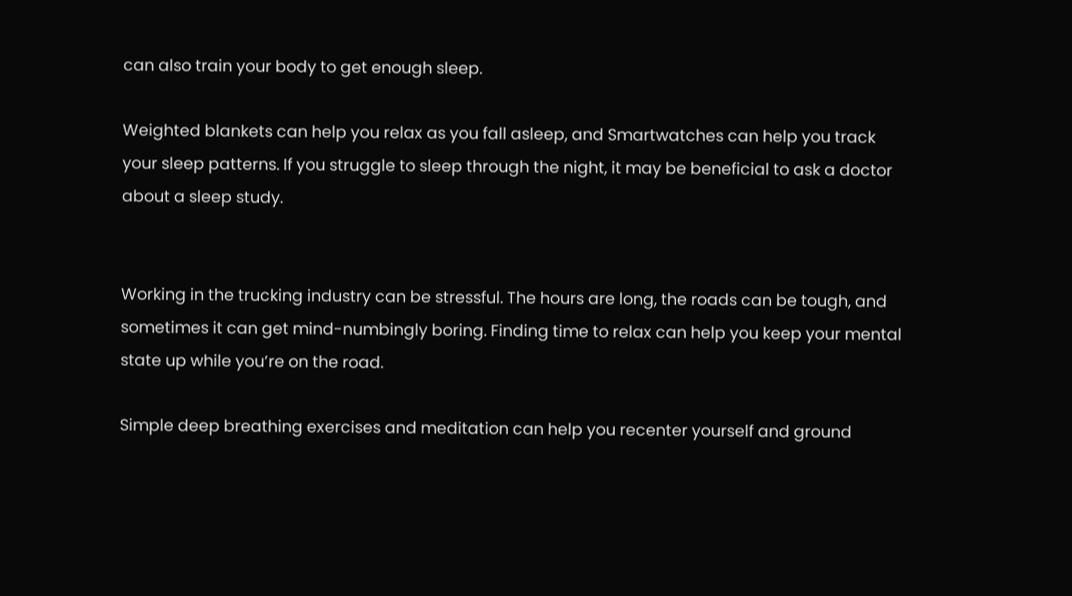can also train your body to get enough sleep.

Weighted blankets can help you relax as you fall asleep, and Smartwatches can help you track your sleep patterns. If you struggle to sleep through the night, it may be beneficial to ask a doctor about a sleep study.


Working in the trucking industry can be stressful. The hours are long, the roads can be tough, and sometimes it can get mind-numbingly boring. Finding time to relax can help you keep your mental state up while you’re on the road.

Simple deep breathing exercises and meditation can help you recenter yourself and ground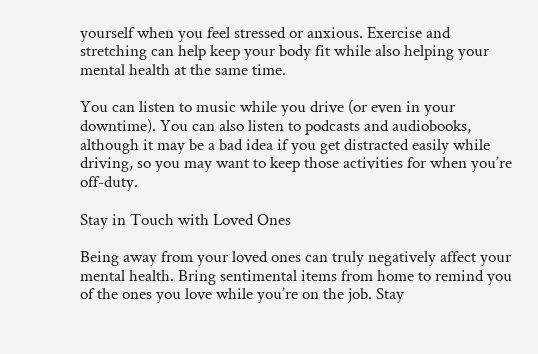yourself when you feel stressed or anxious. Exercise and stretching can help keep your body fit while also helping your mental health at the same time.

You can listen to music while you drive (or even in your downtime). You can also listen to podcasts and audiobooks, although it may be a bad idea if you get distracted easily while driving, so you may want to keep those activities for when you’re off-duty.

Stay in Touch with Loved Ones

Being away from your loved ones can truly negatively affect your mental health. Bring sentimental items from home to remind you of the ones you love while you’re on the job. Stay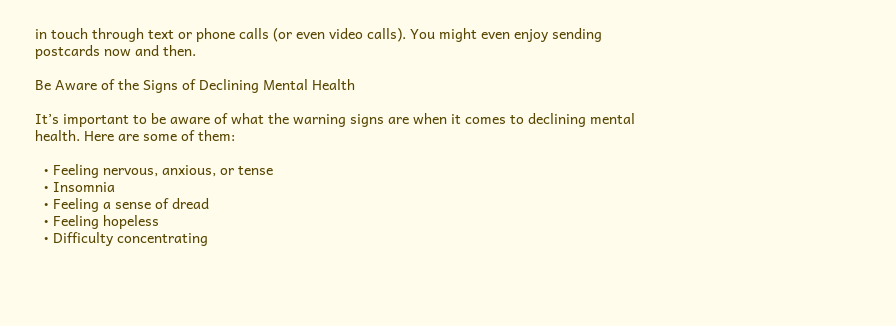in touch through text or phone calls (or even video calls). You might even enjoy sending postcards now and then.

Be Aware of the Signs of Declining Mental Health

It’s important to be aware of what the warning signs are when it comes to declining mental health. Here are some of them:

  • Feeling nervous, anxious, or tense
  • Insomnia
  • Feeling a sense of dread
  • Feeling hopeless
  • Difficulty concentrating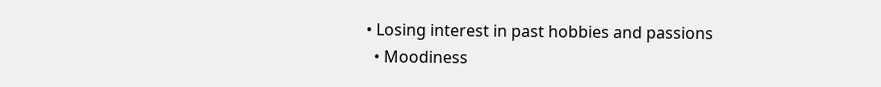• Losing interest in past hobbies and passions
  • Moodiness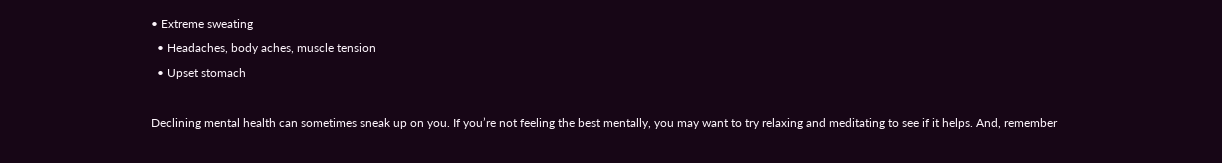• Extreme sweating
  • Headaches, body aches, muscle tension
  • Upset stomach

Declining mental health can sometimes sneak up on you. If you’re not feeling the best mentally, you may want to try relaxing and meditating to see if it helps. And, remember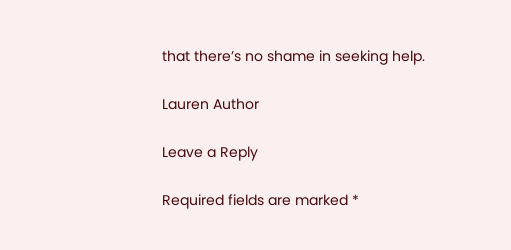that there’s no shame in seeking help.

Lauren Author

Leave a Reply

Required fields are marked *